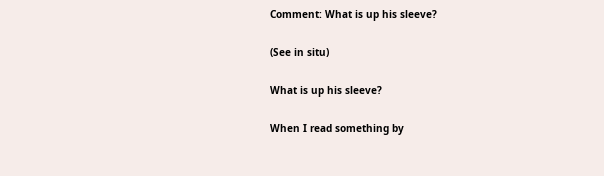Comment: What is up his sleeve?

(See in situ)

What is up his sleeve?

When I read something by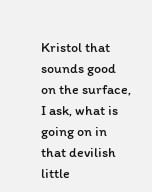Kristol that sounds good on the surface, I ask, what is going on in that devilish little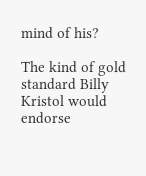mind of his?

The kind of gold standard Billy Kristol would endorse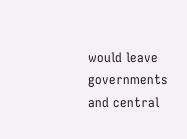would leave governments and central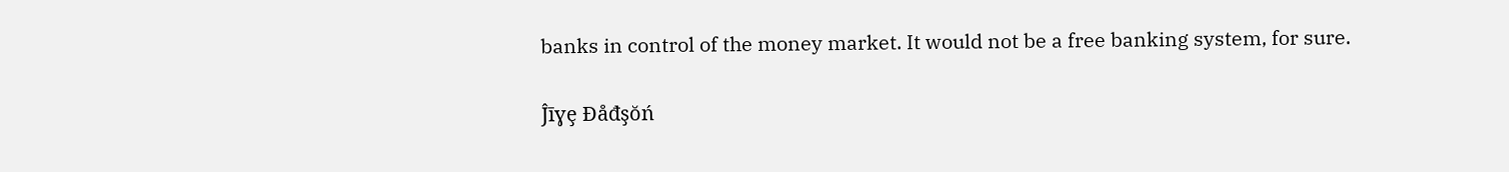banks in control of the money market. It would not be a free banking system, for sure.

Ĵīɣȩ Ɖåđşŏń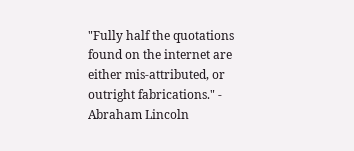"Fully half the quotations found on the internet are either mis-attributed, or outright fabrications." - Abraham Lincoln